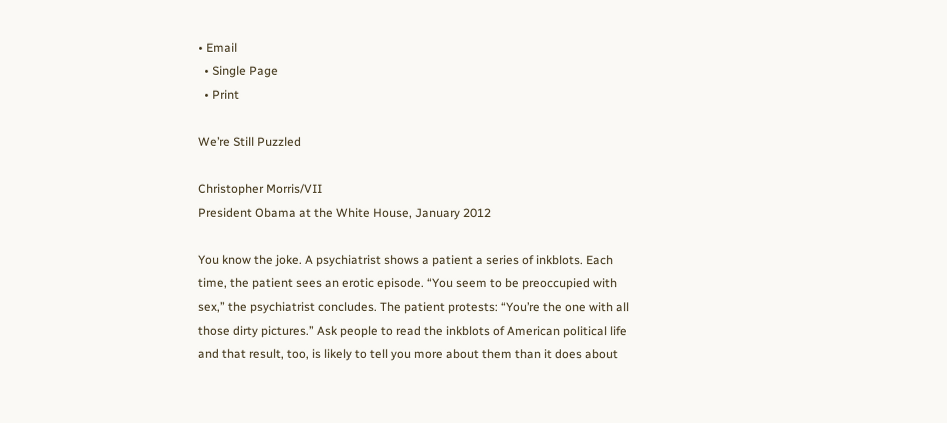• Email
  • Single Page
  • Print

We’re Still Puzzled

Christopher Morris/VII
President Obama at the White House, January 2012

You know the joke. A psychiatrist shows a patient a series of inkblots. Each time, the patient sees an erotic episode. “You seem to be preoccupied with sex,” the psychiatrist concludes. The patient protests: “You’re the one with all those dirty pictures.” Ask people to read the inkblots of American political life and that result, too, is likely to tell you more about them than it does about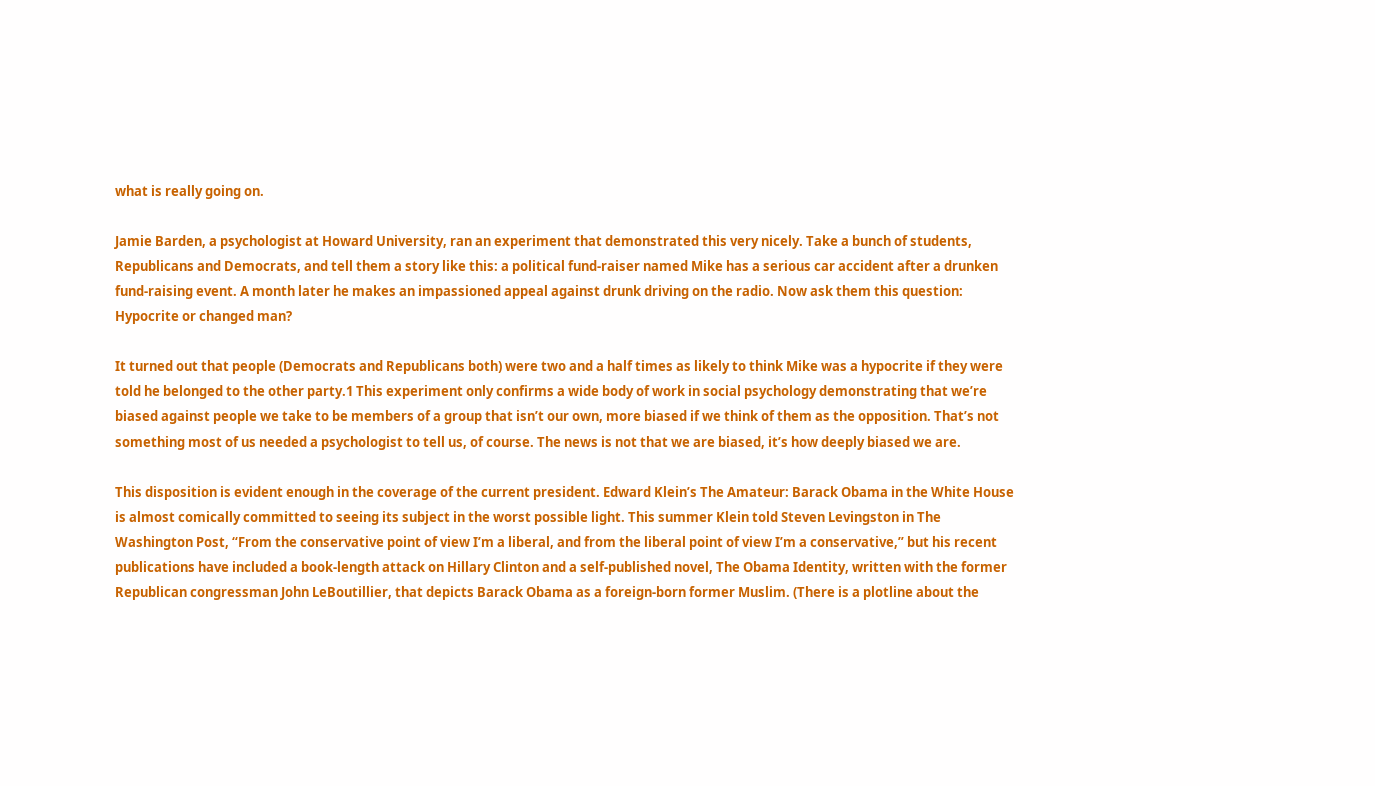what is really going on.

Jamie Barden, a psychologist at Howard University, ran an experiment that demonstrated this very nicely. Take a bunch of students, Republicans and Democrats, and tell them a story like this: a political fund-raiser named Mike has a serious car accident after a drunken fund-raising event. A month later he makes an impassioned appeal against drunk driving on the radio. Now ask them this question: Hypocrite or changed man?

It turned out that people (Democrats and Republicans both) were two and a half times as likely to think Mike was a hypocrite if they were told he belonged to the other party.1 This experiment only confirms a wide body of work in social psychology demonstrating that we’re biased against people we take to be members of a group that isn’t our own, more biased if we think of them as the opposition. That’s not something most of us needed a psychologist to tell us, of course. The news is not that we are biased, it’s how deeply biased we are.

This disposition is evident enough in the coverage of the current president. Edward Klein’s The Amateur: Barack Obama in the White House is almost comically committed to seeing its subject in the worst possible light. This summer Klein told Steven Levingston in The Washington Post, “From the conservative point of view I’m a liberal, and from the liberal point of view I’m a conservative,” but his recent publications have included a book-length attack on Hillary Clinton and a self-published novel, The Obama Identity, written with the former Republican congressman John LeBoutillier, that depicts Barack Obama as a foreign-born former Muslim. (There is a plotline about the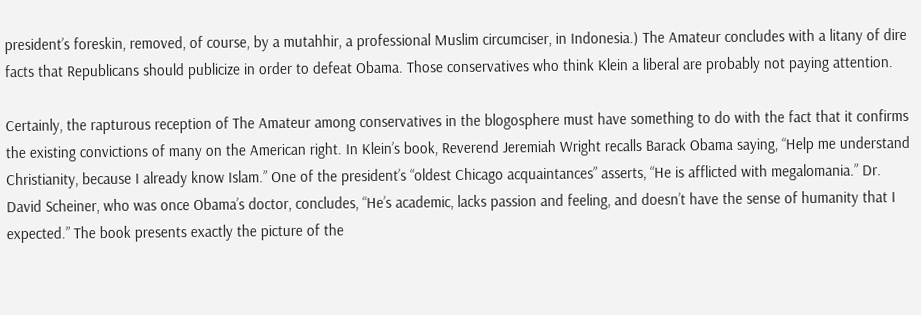president’s foreskin, removed, of course, by a mutahhir, a professional Muslim circumciser, in Indonesia.) The Amateur concludes with a litany of dire facts that Republicans should publicize in order to defeat Obama. Those conservatives who think Klein a liberal are probably not paying attention.

Certainly, the rapturous reception of The Amateur among conservatives in the blogosphere must have something to do with the fact that it confirms the existing convictions of many on the American right. In Klein’s book, Reverend Jeremiah Wright recalls Barack Obama saying, “Help me understand Christianity, because I already know Islam.” One of the president’s “oldest Chicago acquaintances” asserts, “He is afflicted with megalomania.” Dr. David Scheiner, who was once Obama’s doctor, concludes, “He’s academic, lacks passion and feeling, and doesn’t have the sense of humanity that I expected.” The book presents exactly the picture of the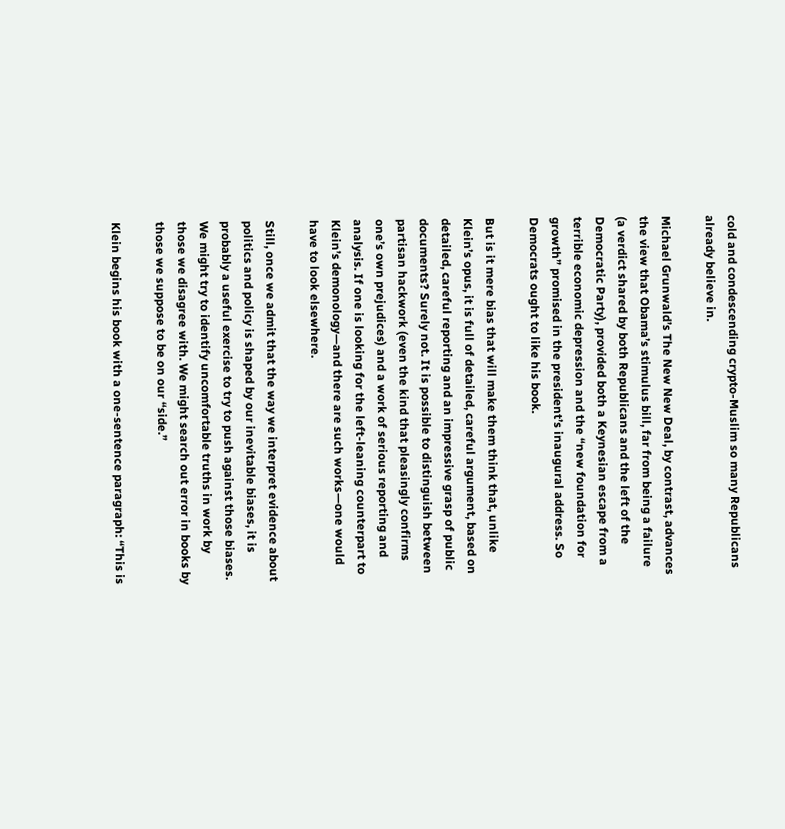cold and condescending crypto-Muslim so many Republicans already believe in.

Michael Grunwald’s The New New Deal, by contrast, advances the view that Obama’s stimulus bill, far from being a failure (a verdict shared by both Republicans and the left of the Democratic Party), provided both a Keynesian escape from a terrible economic depression and the “new foundation for growth” promised in the president’s inaugural address. So Democrats ought to like his book.

But is it mere bias that will make them think that, unlike Klein’s opus, it is full of detailed, careful argument, based on detailed, careful reporting and an impressive grasp of public documents? Surely not. It is possible to distinguish between partisan hackwork (even the kind that pleasingly confirms one’s own prejudices) and a work of serious reporting and analysis. If one is looking for the left-leaning counterpart to Klein’s demonology—and there are such works—one would have to look elsewhere.

Still, once we admit that the way we interpret evidence about politics and policy is shaped by our inevitable biases, it is probably a useful exercise to try to push against those biases. We might try to identify uncomfortable truths in work by those we disagree with. We might search out error in books by those we suppose to be on our “side.”

Klein begins his book with a one-sentence paragraph: “This is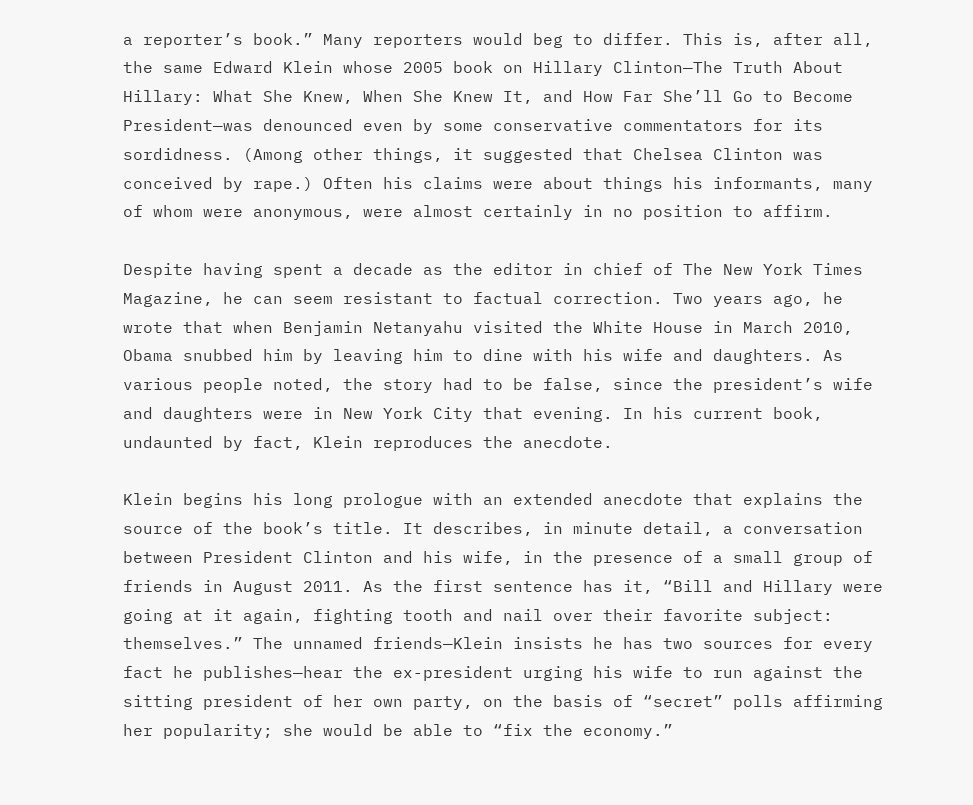a reporter’s book.” Many reporters would beg to differ. This is, after all, the same Edward Klein whose 2005 book on Hillary Clinton—The Truth About Hillary: What She Knew, When She Knew It, and How Far She’ll Go to Become President—was denounced even by some conservative commentators for its sordidness. (Among other things, it suggested that Chelsea Clinton was conceived by rape.) Often his claims were about things his informants, many of whom were anonymous, were almost certainly in no position to affirm.

Despite having spent a decade as the editor in chief of The New York Times Magazine, he can seem resistant to factual correction. Two years ago, he wrote that when Benjamin Netanyahu visited the White House in March 2010, Obama snubbed him by leaving him to dine with his wife and daughters. As various people noted, the story had to be false, since the president’s wife and daughters were in New York City that evening. In his current book, undaunted by fact, Klein reproduces the anecdote.

Klein begins his long prologue with an extended anecdote that explains the source of the book’s title. It describes, in minute detail, a conversation between President Clinton and his wife, in the presence of a small group of friends in August 2011. As the first sentence has it, “Bill and Hillary were going at it again, fighting tooth and nail over their favorite subject: themselves.” The unnamed friends—Klein insists he has two sources for every fact he publishes—hear the ex-president urging his wife to run against the sitting president of her own party, on the basis of “secret” polls affirming her popularity; she would be able to “fix the economy.”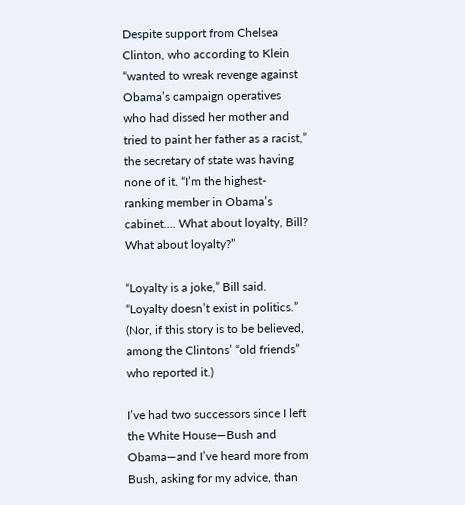Despite support from Chelsea Clinton, who according to Klein “wanted to wreak revenge against Obama’s campaign operatives who had dissed her mother and tried to paint her father as a racist,” the secretary of state was having none of it. “I’m the highest- ranking member in Obama’s cabinet…. What about loyalty, Bill? What about loyalty?”

“Loyalty is a joke,” Bill said. “Loyalty doesn’t exist in politics.” (Nor, if this story is to be believed, among the Clintons’ “old friends” who reported it.)

I’ve had two successors since I left the White House—Bush and Obama—and I’ve heard more from Bush, asking for my advice, than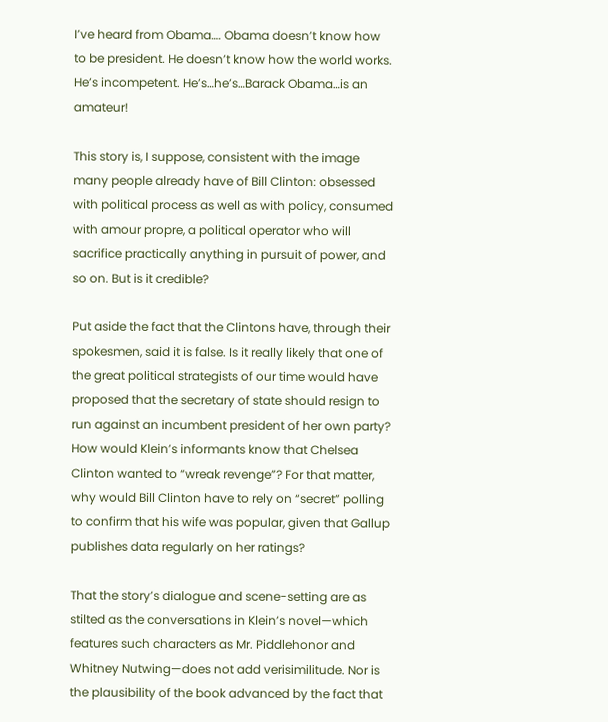I’ve heard from Obama…. Obama doesn’t know how to be president. He doesn’t know how the world works. He’s incompetent. He’s…he’s…Barack Obama…is an amateur!

This story is, I suppose, consistent with the image many people already have of Bill Clinton: obsessed with political process as well as with policy, consumed with amour propre, a political operator who will sacrifice practically anything in pursuit of power, and so on. But is it credible?

Put aside the fact that the Clintons have, through their spokesmen, said it is false. Is it really likely that one of the great political strategists of our time would have proposed that the secretary of state should resign to run against an incumbent president of her own party? How would Klein’s informants know that Chelsea Clinton wanted to “wreak revenge”? For that matter, why would Bill Clinton have to rely on “secret” polling to confirm that his wife was popular, given that Gallup publishes data regularly on her ratings?

That the story’s dialogue and scene-setting are as stilted as the conversations in Klein’s novel—which features such characters as Mr. Piddlehonor and Whitney Nutwing—does not add verisimilitude. Nor is the plausibility of the book advanced by the fact that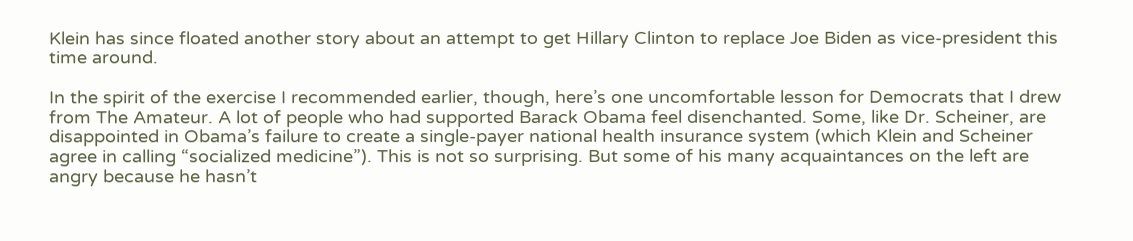Klein has since floated another story about an attempt to get Hillary Clinton to replace Joe Biden as vice-president this time around.

In the spirit of the exercise I recommended earlier, though, here’s one uncomfortable lesson for Democrats that I drew from The Amateur. A lot of people who had supported Barack Obama feel disenchanted. Some, like Dr. Scheiner, are disappointed in Obama’s failure to create a single-payer national health insurance system (which Klein and Scheiner agree in calling “socialized medicine”). This is not so surprising. But some of his many acquaintances on the left are angry because he hasn’t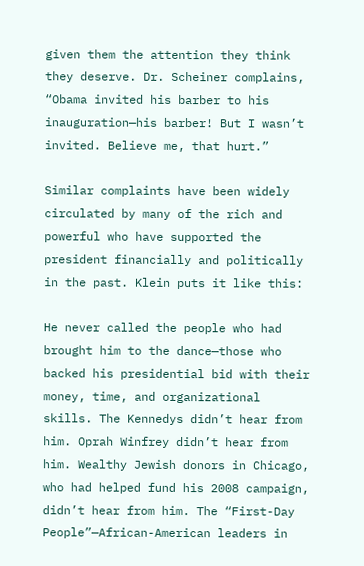given them the attention they think they deserve. Dr. Scheiner complains, “Obama invited his barber to his inauguration—his barber! But I wasn’t invited. Believe me, that hurt.”

Similar complaints have been widely circulated by many of the rich and powerful who have supported the president financially and politically in the past. Klein puts it like this:

He never called the people who had brought him to the dance—those who backed his presidential bid with their money, time, and organizational skills. The Kennedys didn’t hear from him. Oprah Winfrey didn’t hear from him. Wealthy Jewish donors in Chicago, who had helped fund his 2008 campaign, didn’t hear from him. The “First-Day People”—African-American leaders in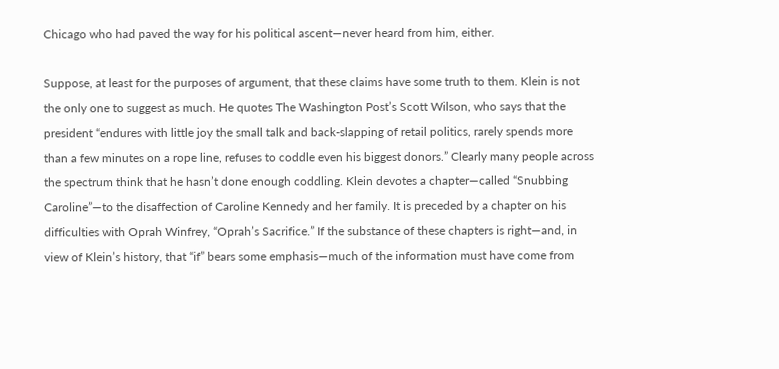Chicago who had paved the way for his political ascent—never heard from him, either.

Suppose, at least for the purposes of argument, that these claims have some truth to them. Klein is not the only one to suggest as much. He quotes The Washington Post’s Scott Wilson, who says that the president “endures with little joy the small talk and back-slapping of retail politics, rarely spends more than a few minutes on a rope line, refuses to coddle even his biggest donors.” Clearly many people across the spectrum think that he hasn’t done enough coddling. Klein devotes a chapter—called “Snubbing Caroline”—to the disaffection of Caroline Kennedy and her family. It is preceded by a chapter on his difficulties with Oprah Winfrey, “Oprah’s Sacrifice.” If the substance of these chapters is right—and, in view of Klein’s history, that “if” bears some emphasis—much of the information must have come from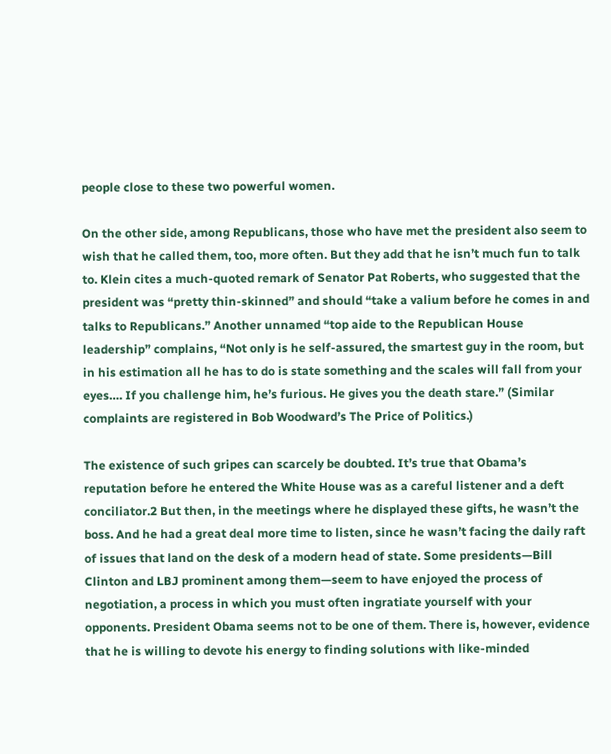people close to these two powerful women.

On the other side, among Republicans, those who have met the president also seem to wish that he called them, too, more often. But they add that he isn’t much fun to talk to. Klein cites a much-quoted remark of Senator Pat Roberts, who suggested that the president was “pretty thin-skinned” and should “take a valium before he comes in and talks to Republicans.” Another unnamed “top aide to the Republican House leadership” complains, “Not only is he self-assured, the smartest guy in the room, but in his estimation all he has to do is state something and the scales will fall from your eyes…. If you challenge him, he’s furious. He gives you the death stare.” (Similar complaints are registered in Bob Woodward’s The Price of Politics.)

The existence of such gripes can scarcely be doubted. It’s true that Obama’s reputation before he entered the White House was as a careful listener and a deft conciliator.2 But then, in the meetings where he displayed these gifts, he wasn’t the boss. And he had a great deal more time to listen, since he wasn’t facing the daily raft of issues that land on the desk of a modern head of state. Some presidents—Bill Clinton and LBJ prominent among them—seem to have enjoyed the process of negotiation, a process in which you must often ingratiate yourself with your opponents. President Obama seems not to be one of them. There is, however, evidence that he is willing to devote his energy to finding solutions with like-minded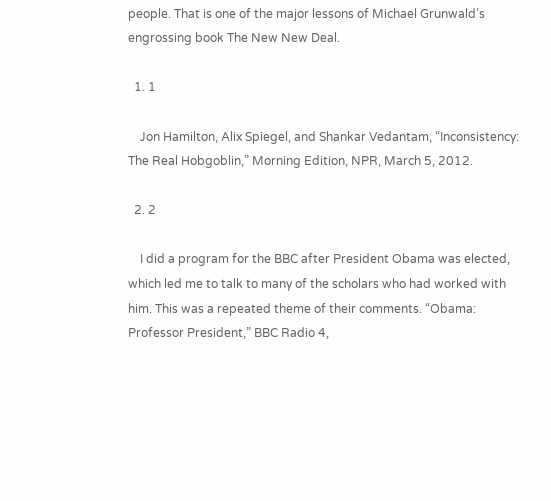people. That is one of the major lessons of Michael Grunwald’s engrossing book The New New Deal.

  1. 1

    Jon Hamilton, Alix Spiegel, and Shankar Vedantam, “Inconsistency: The Real Hobgoblin,” Morning Edition, NPR, March 5, 2012.

  2. 2

    I did a program for the BBC after President Obama was elected, which led me to talk to many of the scholars who had worked with him. This was a repeated theme of their comments. “Obama: Professor President,” BBC Radio 4,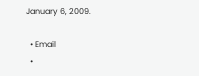January 6, 2009.

  • Email
  •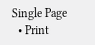Single Page
  • Print